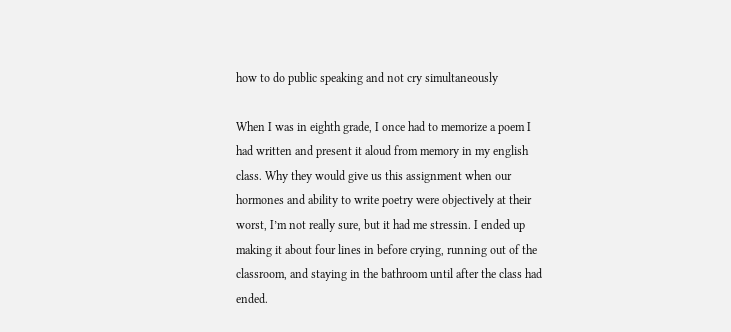how to do public speaking and not cry simultaneously

When I was in eighth grade, I once had to memorize a poem I had written and present it aloud from memory in my english class. Why they would give us this assignment when our hormones and ability to write poetry were objectively at their worst, I’m not really sure, but it had me stressin. I ended up making it about four lines in before crying, running out of the classroom, and staying in the bathroom until after the class had ended.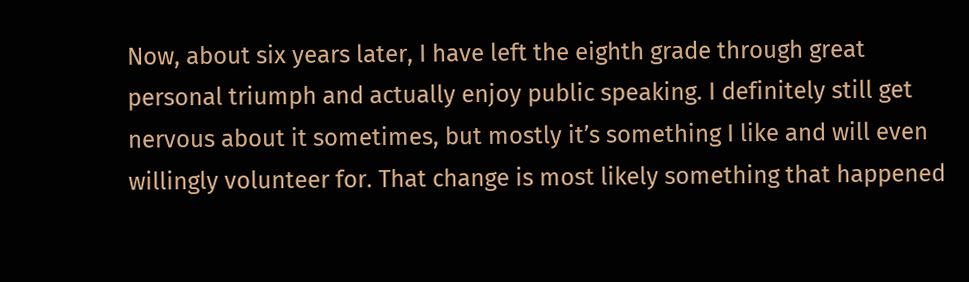Now, about six years later, I have left the eighth grade through great personal triumph and actually enjoy public speaking. I definitely still get nervous about it sometimes, but mostly it’s something I like and will even willingly volunteer for. That change is most likely something that happened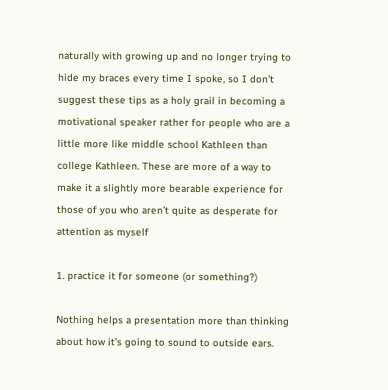naturally with growing up and no longer trying to hide my braces every time I spoke, so I don’t suggest these tips as a holy grail in becoming a motivational speaker rather for people who are a little more like middle school Kathleen than college Kathleen. These are more of a way to make it a slightly more bearable experience for those of you who aren’t quite as desperate for attention as myself

1. practice it for someone (or something?)

Nothing helps a presentation more than thinking about how it’s going to sound to outside ears.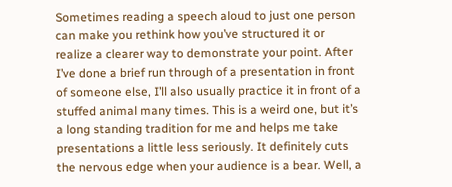Sometimes reading a speech aloud to just one person can make you rethink how you’ve structured it or realize a clearer way to demonstrate your point. After I’ve done a brief run through of a presentation in front of someone else, I’ll also usually practice it in front of a stuffed animal many times. This is a weird one, but it’s a long standing tradition for me and helps me take presentations a little less seriously. It definitely cuts the nervous edge when your audience is a bear. Well, a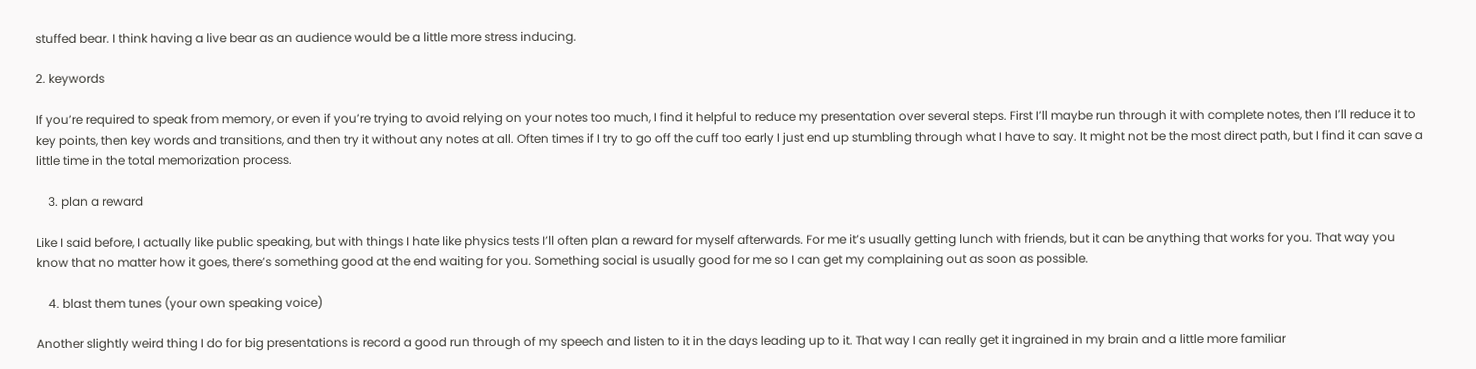stuffed bear. I think having a live bear as an audience would be a little more stress inducing.

2. keywords

If you’re required to speak from memory, or even if you’re trying to avoid relying on your notes too much, I find it helpful to reduce my presentation over several steps. First I’ll maybe run through it with complete notes, then I’ll reduce it to key points, then key words and transitions, and then try it without any notes at all. Often times if I try to go off the cuff too early I just end up stumbling through what I have to say. It might not be the most direct path, but I find it can save a little time in the total memorization process.

    3. plan a reward

Like I said before, I actually like public speaking, but with things I hate like physics tests I’ll often plan a reward for myself afterwards. For me it’s usually getting lunch with friends, but it can be anything that works for you. That way you know that no matter how it goes, there’s something good at the end waiting for you. Something social is usually good for me so I can get my complaining out as soon as possible.

    4. blast them tunes (your own speaking voice)

Another slightly weird thing I do for big presentations is record a good run through of my speech and listen to it in the days leading up to it. That way I can really get it ingrained in my brain and a little more familiar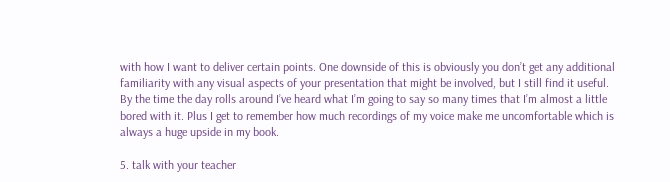with how I want to deliver certain points. One downside of this is obviously you don’t get any additional familiarity with any visual aspects of your presentation that might be involved, but I still find it useful. By the time the day rolls around I’ve heard what I’m going to say so many times that I’m almost a little bored with it. Plus I get to remember how much recordings of my voice make me uncomfortable which is always a huge upside in my book.

5. talk with your teacher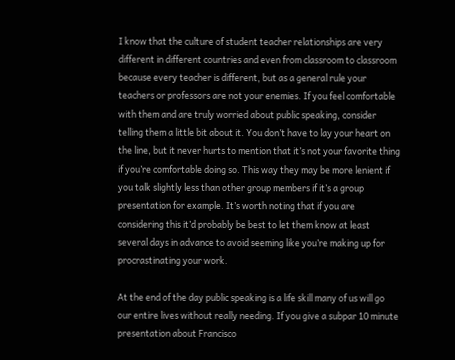I know that the culture of student teacher relationships are very different in different countries and even from classroom to classroom because every teacher is different, but as a general rule your teachers or professors are not your enemies. If you feel comfortable with them and are truly worried about public speaking, consider telling them a little bit about it. You don’t have to lay your heart on the line, but it never hurts to mention that it’s not your favorite thing if you’re comfortable doing so. This way they may be more lenient if you talk slightly less than other group members if it’s a group presentation for example. It’s worth noting that if you are considering this it’d probably be best to let them know at least several days in advance to avoid seeming like you’re making up for procrastinating your work.

At the end of the day public speaking is a life skill many of us will go our entire lives without really needing. If you give a subpar 10 minute presentation about Francisco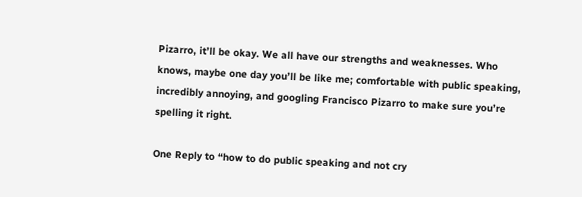Pizarro, it’ll be okay. We all have our strengths and weaknesses. Who knows, maybe one day you’ll be like me; comfortable with public speaking, incredibly annoying, and googling Francisco Pizarro to make sure you’re spelling it right.

One Reply to “how to do public speaking and not cry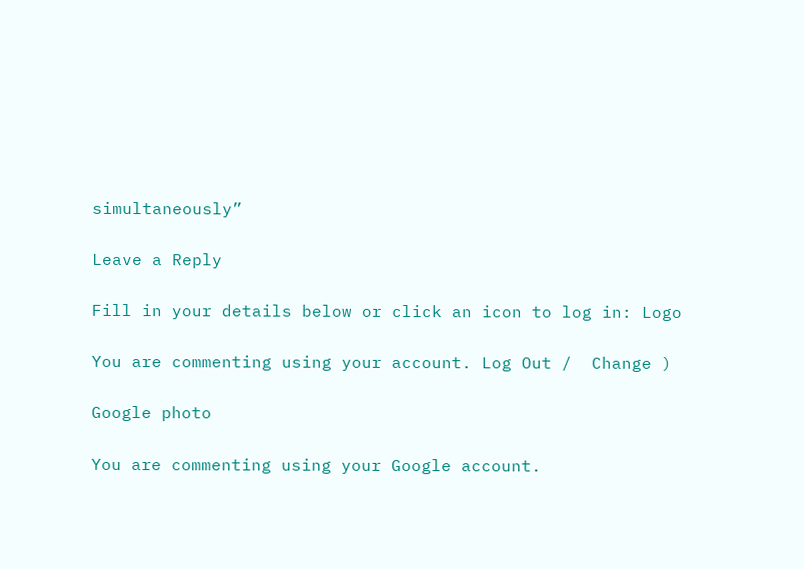simultaneously”

Leave a Reply

Fill in your details below or click an icon to log in: Logo

You are commenting using your account. Log Out /  Change )

Google photo

You are commenting using your Google account.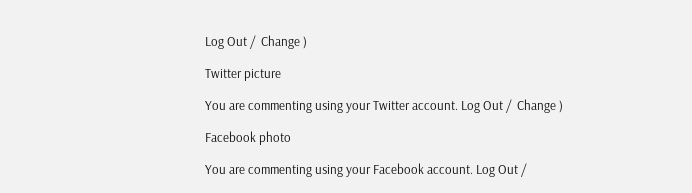Log Out /  Change )

Twitter picture

You are commenting using your Twitter account. Log Out /  Change )

Facebook photo

You are commenting using your Facebook account. Log Out /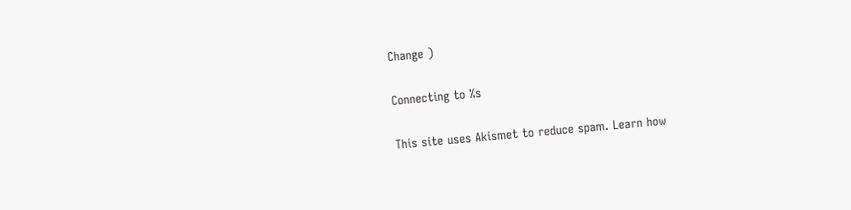Change )

Connecting to %s

This site uses Akismet to reduce spam. Learn how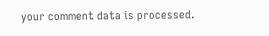your comment data is processed.